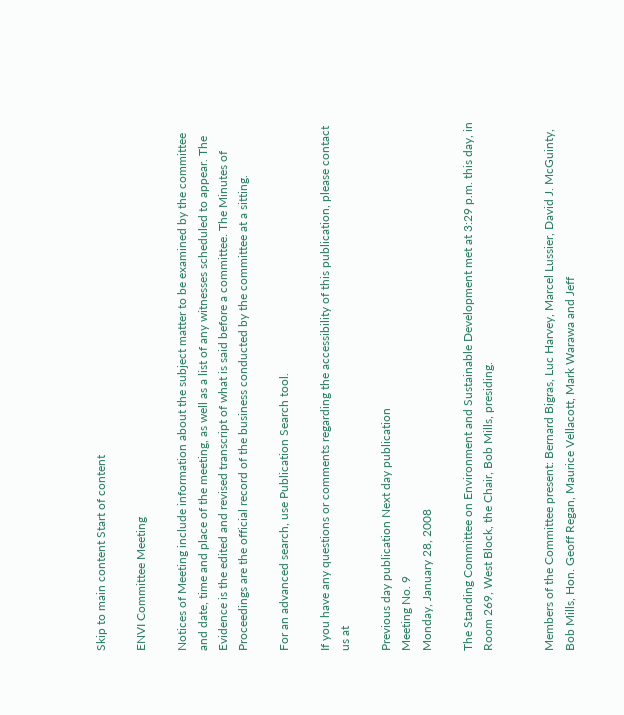Skip to main content Start of content

ENVI Committee Meeting

Notices of Meeting include information about the subject matter to be examined by the committee and date, time and place of the meeting, as well as a list of any witnesses scheduled to appear. The Evidence is the edited and revised transcript of what is said before a committee. The Minutes of Proceedings are the official record of the business conducted by the committee at a sitting.

For an advanced search, use Publication Search tool.

If you have any questions or comments regarding the accessibility of this publication, please contact us at

Previous day publication Next day publication
Meeting No. 9
Monday, January 28, 2008

The Standing Committee on Environment and Sustainable Development met at 3:29 p.m. this day, in Room 269, West Block, the Chair, Bob Mills, presiding.


Members of the Committee present: Bernard Bigras, Luc Harvey, Marcel Lussier, David J. McGuinty, Bob Mills, Hon. Geoff Regan, Maurice Vellacott, Mark Warawa and Jeff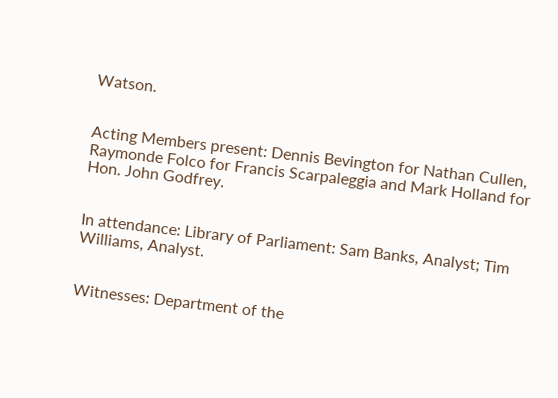Watson.


Acting Members present: Dennis Bevington for Nathan Cullen, Raymonde Folco for Francis Scarpaleggia and Mark Holland for Hon. John Godfrey.


In attendance: Library of Parliament: Sam Banks, Analyst; Tim Williams, Analyst.


Witnesses: Department of the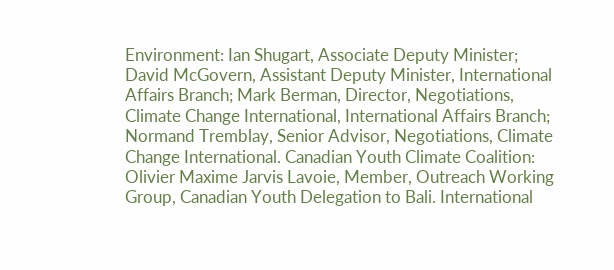Environment: Ian Shugart, Associate Deputy Minister; David McGovern, Assistant Deputy Minister, International Affairs Branch; Mark Berman, Director, Negotiations, Climate Change International, International Affairs Branch; Normand Tremblay, Senior Advisor, Negotiations, Climate Change International. Canadian Youth Climate Coalition: Olivier Maxime Jarvis Lavoie, Member, Outreach Working Group, Canadian Youth Delegation to Bali. International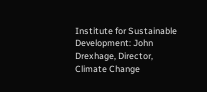Institute for Sustainable Development: John Drexhage, Director, Climate Change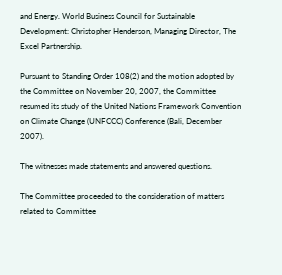and Energy. World Business Council for Sustainable Development: Christopher Henderson, Managing Director, The Excel Partnership.

Pursuant to Standing Order 108(2) and the motion adopted by the Committee on November 20, 2007, the Committee resumed its study of the United Nations Framework Convention on Climate Change (UNFCCC) Conference (Bali, December 2007).

The witnesses made statements and answered questions.

The Committee proceeded to the consideration of matters related to Committee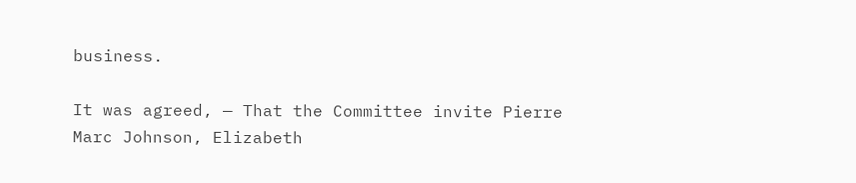business.

It was agreed, — That the Committee invite Pierre Marc Johnson, Elizabeth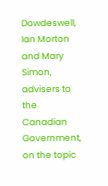Dowdeswell, Ian Morton and Mary Simon, advisers to the Canadian Government, on the topic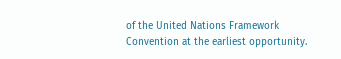of the United Nations Framework Convention at the earliest opportunity.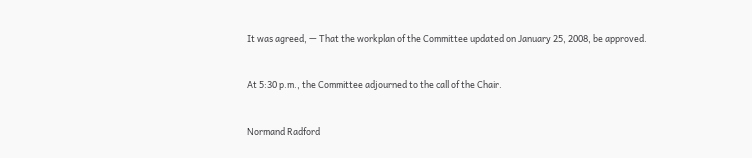It was agreed, — That the workplan of the Committee updated on January 25, 2008, be approved.


At 5:30 p.m., the Committee adjourned to the call of the Chair.


Normand Radford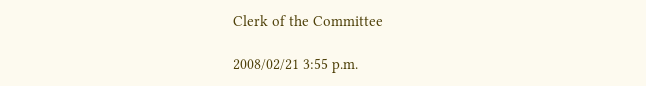Clerk of the Committee

2008/02/21 3:55 p.m.